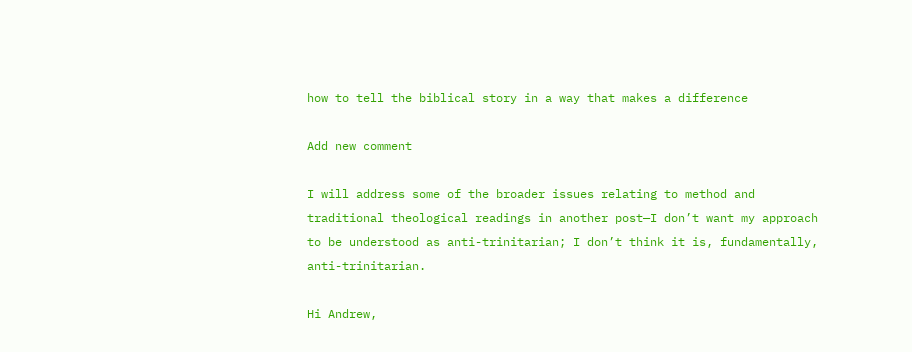how to tell the biblical story in a way that makes a difference

Add new comment

I will address some of the broader issues relating to method and traditional theological readings in another post—I don’t want my approach to be understood as anti-trinitarian; I don’t think it is, fundamentally, anti-trinitarian.

Hi Andrew,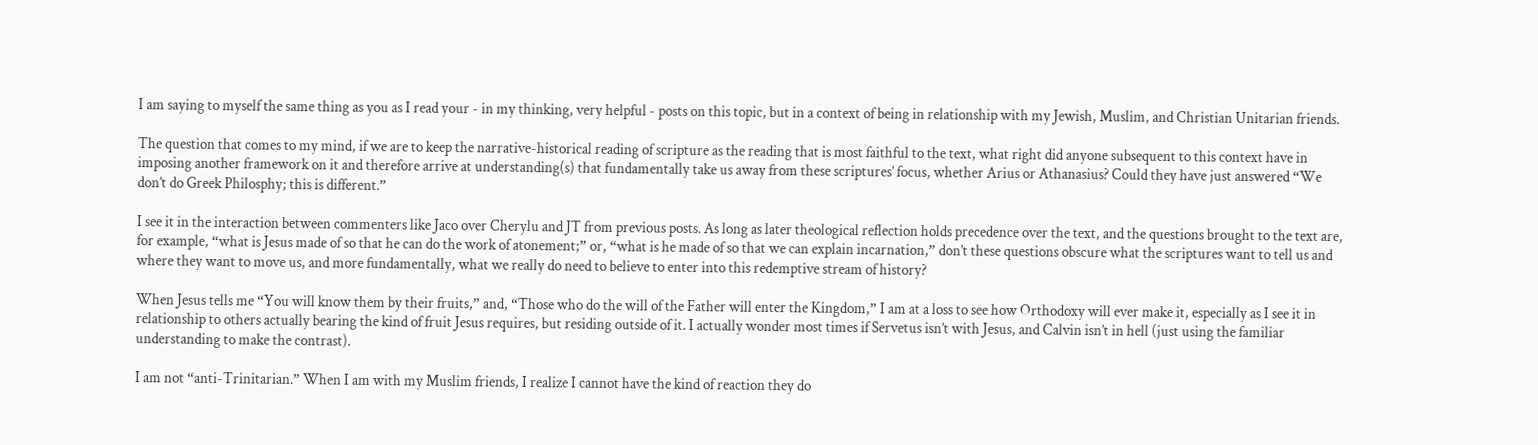I am saying to myself the same thing as you as I read your - in my thinking, very helpful - posts on this topic, but in a context of being in relationship with my Jewish, Muslim, and Christian Unitarian friends.

The question that comes to my mind, if we are to keep the narrative-historical reading of scripture as the reading that is most faithful to the text, what right did anyone subsequent to this context have in imposing another framework on it and therefore arrive at understanding(s) that fundamentally take us away from these scriptures’ focus, whether Arius or Athanasius? Could they have just answered “We don’t do Greek Philosphy; this is different.”

I see it in the interaction between commenters like Jaco over Cherylu and JT from previous posts. As long as later theological reflection holds precedence over the text, and the questions brought to the text are, for example, “what is Jesus made of so that he can do the work of atonement;” or, “what is he made of so that we can explain incarnation,” don’t these questions obscure what the scriptures want to tell us and where they want to move us, and more fundamentally, what we really do need to believe to enter into this redemptive stream of history?

When Jesus tells me “You will know them by their fruits,” and, “Those who do the will of the Father will enter the Kingdom,” I am at a loss to see how Orthodoxy will ever make it, especially as I see it in relationship to others actually bearing the kind of fruit Jesus requires, but residing outside of it. I actually wonder most times if Servetus isn’t with Jesus, and Calvin isn’t in hell (just using the familiar understanding to make the contrast).

I am not “anti-Trinitarian.” When I am with my Muslim friends, I realize I cannot have the kind of reaction they do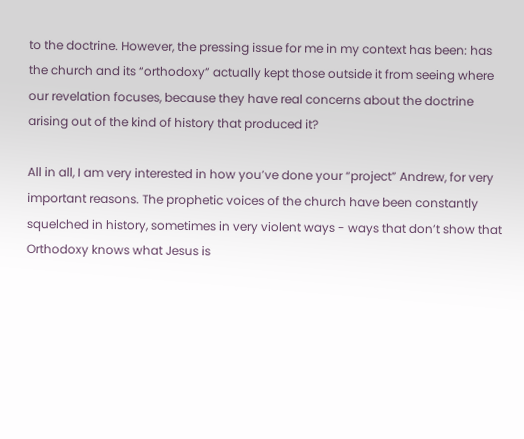to the doctrine. However, the pressing issue for me in my context has been: has the church and its “orthodoxy” actually kept those outside it from seeing where our revelation focuses, because they have real concerns about the doctrine arising out of the kind of history that produced it?

All in all, I am very interested in how you’ve done your “project” Andrew, for very important reasons. The prophetic voices of the church have been constantly squelched in history, sometimes in very violent ways - ways that don’t show that Orthodoxy knows what Jesus is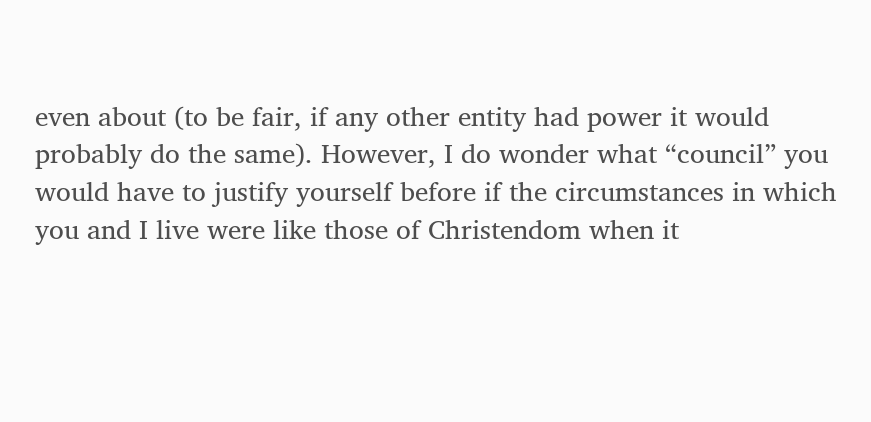even about (to be fair, if any other entity had power it would probably do the same). However, I do wonder what “council” you would have to justify yourself before if the circumstances in which you and I live were like those of Christendom when it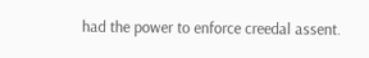had the power to enforce creedal assent.